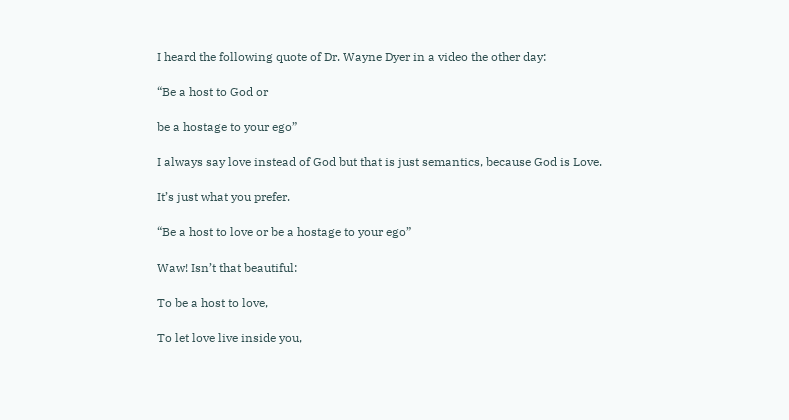I heard the following quote of Dr. Wayne Dyer in a video the other day:

“Be a host to God or

be a hostage to your ego”

I always say love instead of God but that is just semantics, because God is Love.

It’s just what you prefer.

“Be a host to love or be a hostage to your ego”

Waw! Isn’t that beautiful:

To be a host to love,

To let love live inside you,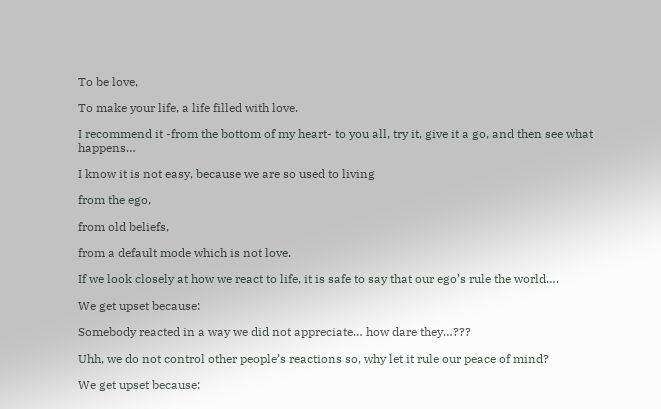To be love,

To make your life, a life filled with love.

I recommend it -from the bottom of my heart- to you all, try it, give it a go, and then see what happens…

I know it is not easy, because we are so used to living

from the ego,

from old beliefs,

from a default mode which is not love.

If we look closely at how we react to life, it is safe to say that our ego’s rule the world….

We get upset because:

Somebody reacted in a way we did not appreciate… how dare they…???

Uhh, we do not control other people’s reactions so, why let it rule our peace of mind?

We get upset because: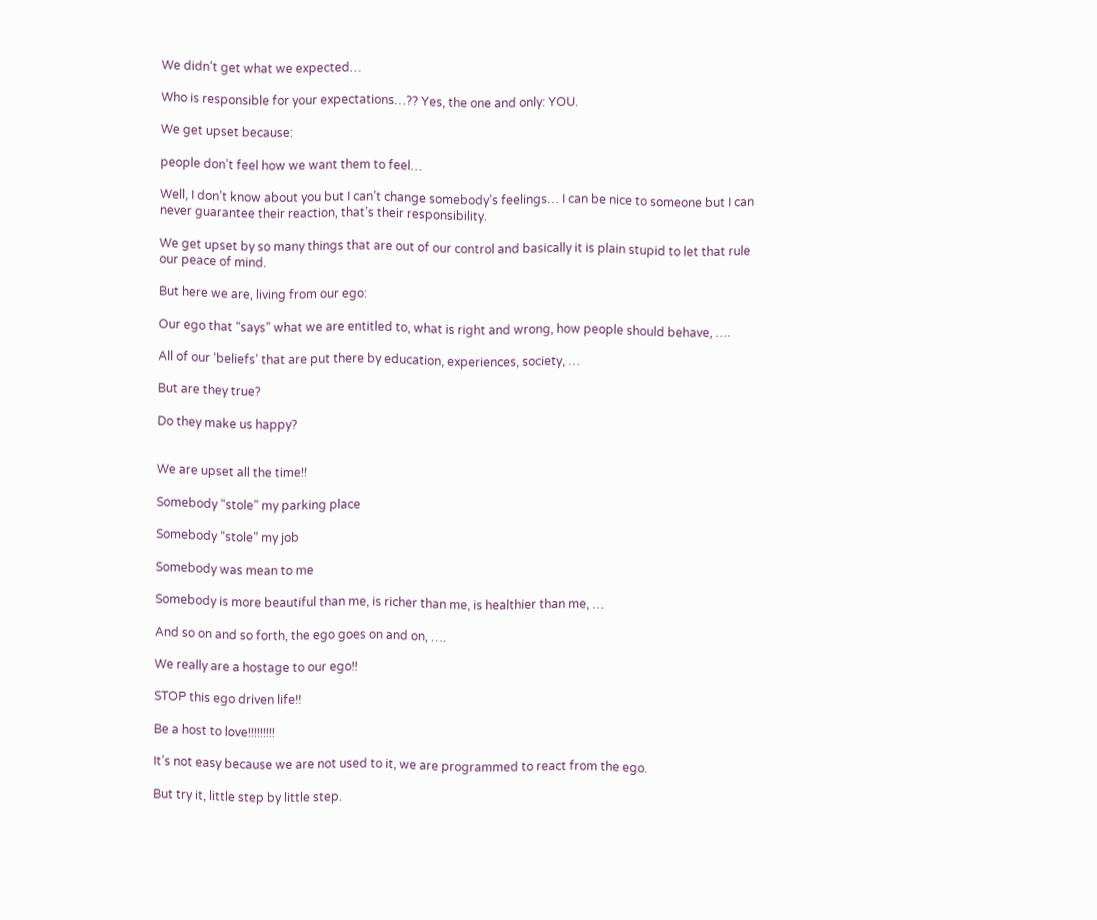We didn’t get what we expected…

Who is responsible for your expectations…?? Yes, the one and only: YOU.

We get upset because:

people don’t feel how we want them to feel…

Well, I don’t know about you but I can’t change somebody’s feelings… I can be nice to someone but I can never guarantee their reaction, that’s their responsibility.

We get upset by so many things that are out of our control and basically it is plain stupid to let that rule our peace of mind.

But here we are, living from our ego:

Our ego that “says” what we are entitled to, what is right and wrong, how people should behave, ….

All of our ‘beliefs’ that are put there by education, experiences, society, …

But are they true?

Do they make us happy?


We are upset all the time!!

Somebody “stole” my parking place

Somebody “stole” my job

Somebody was mean to me

Somebody is more beautiful than me, is richer than me, is healthier than me, …

And so on and so forth, the ego goes on and on, ….

We really are a hostage to our ego!!

STOP this ego driven life!!

Be a host to love!!!!!!!!!

It’s not easy because we are not used to it, we are programmed to react from the ego.

But try it, little step by little step.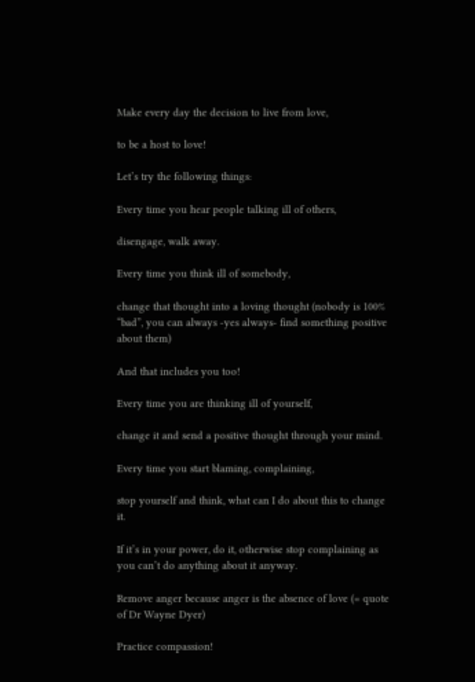Make every day the decision to live from love,

to be a host to love!

Let’s try the following things:

Every time you hear people talking ill of others,

disengage, walk away.

Every time you think ill of somebody,

change that thought into a loving thought (nobody is 100% “bad”, you can always -yes always- find something positive about them)

And that includes you too!

Every time you are thinking ill of yourself,

change it and send a positive thought through your mind.

Every time you start blaming, complaining,

stop yourself and think, what can I do about this to change it.

If it’s in your power, do it, otherwise stop complaining as you can’t do anything about it anyway.

Remove anger because anger is the absence of love (= quote of Dr Wayne Dyer)

Practice compassion!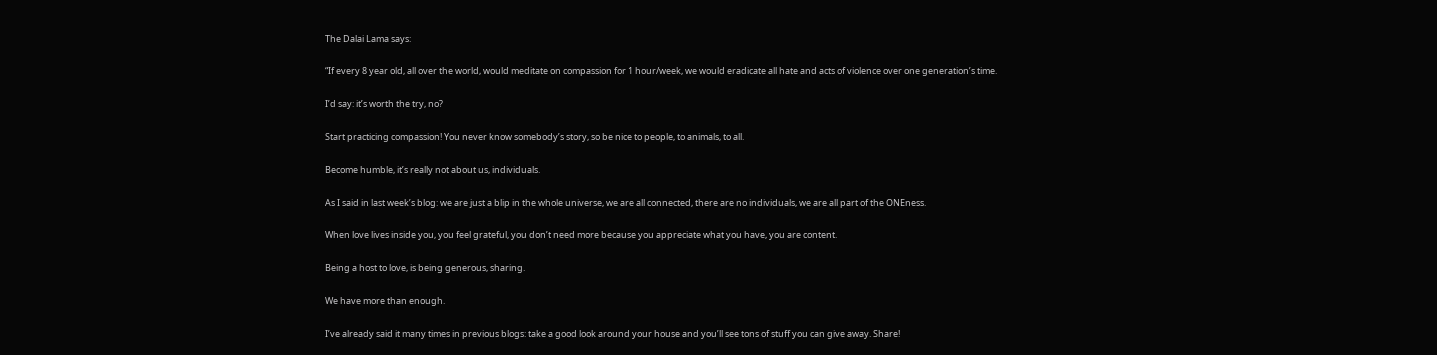The Dalai Lama says:

“If every 8 year old, all over the world, would meditate on compassion for 1 hour/week, we would eradicate all hate and acts of violence over one generation’s time.

I’d say: it’s worth the try, no?

Start practicing compassion! You never know somebody’s story, so be nice to people, to animals, to all.

Become humble, it’s really not about us, individuals.

As I said in last week’s blog: we are just a blip in the whole universe, we are all connected, there are no individuals, we are all part of the ONEness.

When love lives inside you, you feel grateful, you don’t need more because you appreciate what you have, you are content.

Being a host to love, is being generous, sharing.

We have more than enough.

I’ve already said it many times in previous blogs: take a good look around your house and you’ll see tons of stuff you can give away. Share!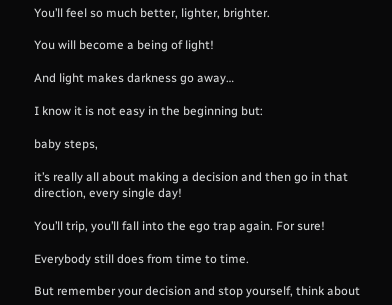You’ll feel so much better, lighter, brighter.

You will become a being of light!

And light makes darkness go away…

I know it is not easy in the beginning but:

baby steps,

it’s really all about making a decision and then go in that direction, every single day!

You’ll trip, you’ll fall into the ego trap again. For sure!

Everybody still does from time to time.

But remember your decision and stop yourself, think about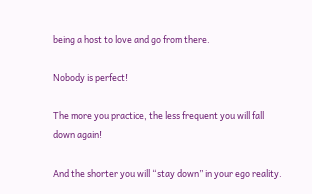being a host to love and go from there.

Nobody is perfect!

The more you practice, the less frequent you will fall down again!

And the shorter you will “stay down” in your ego reality.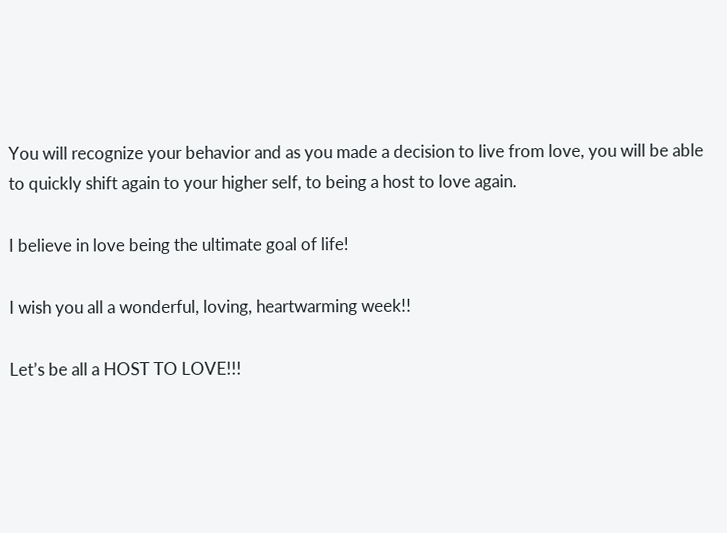You will recognize your behavior and as you made a decision to live from love, you will be able to quickly shift again to your higher self, to being a host to love again.

I believe in love being the ultimate goal of life!

I wish you all a wonderful, loving, heartwarming week!!

Let’s be all a HOST TO LOVE!!!